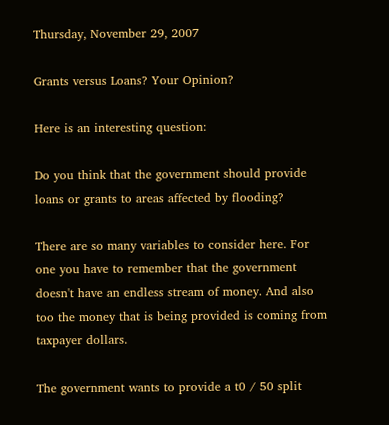Thursday, November 29, 2007

Grants versus Loans? Your Opinion?

Here is an interesting question:

Do you think that the government should provide loans or grants to areas affected by flooding?

There are so many variables to consider here. For one you have to remember that the government doesn't have an endless stream of money. And also too the money that is being provided is coming from taxpayer dollars.

The government wants to provide a t0 / 50 split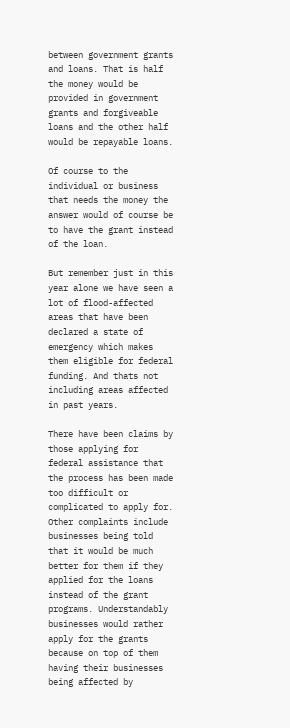between government grants and loans. That is half the money would be provided in government grants and forgiveable loans and the other half would be repayable loans.

Of course to the individual or business that needs the money the answer would of course be to have the grant instead of the loan.

But remember just in this year alone we have seen a lot of flood-affected areas that have been declared a state of emergency which makes them eligible for federal funding. And thats not including areas affected in past years.

There have been claims by those applying for federal assistance that the process has been made too difficult or complicated to apply for. Other complaints include businesses being told that it would be much better for them if they applied for the loans instead of the grant programs. Understandably businesses would rather apply for the grants because on top of them having their businesses being affected by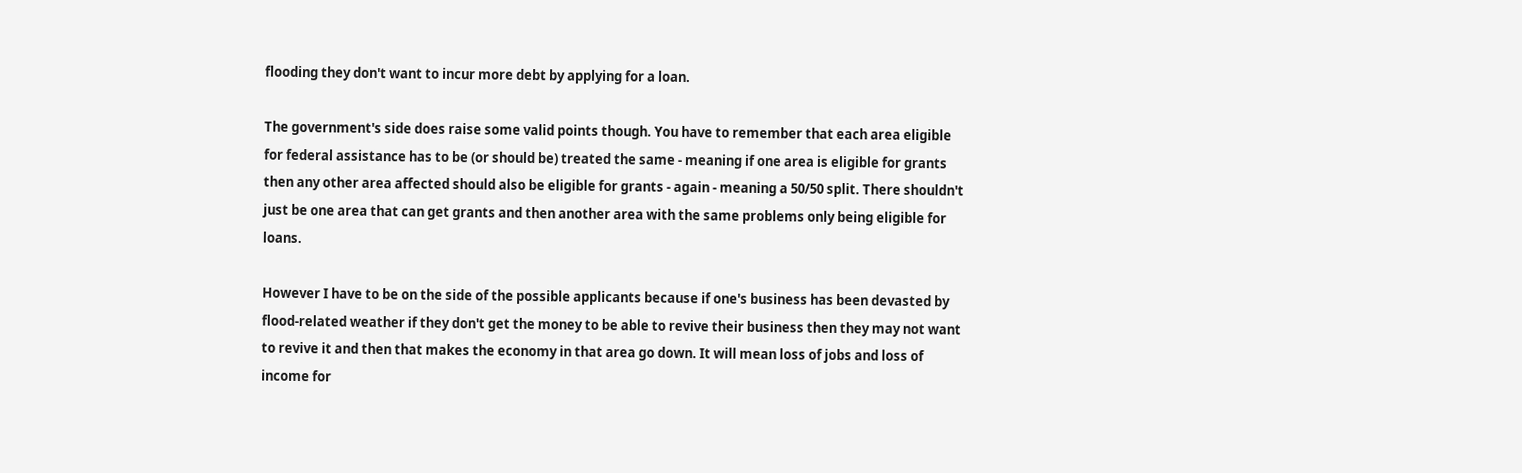flooding they don't want to incur more debt by applying for a loan.

The government's side does raise some valid points though. You have to remember that each area eligible for federal assistance has to be (or should be) treated the same - meaning if one area is eligible for grants then any other area affected should also be eligible for grants - again - meaning a 50/50 split. There shouldn't just be one area that can get grants and then another area with the same problems only being eligible for loans.

However I have to be on the side of the possible applicants because if one's business has been devasted by flood-related weather if they don't get the money to be able to revive their business then they may not want to revive it and then that makes the economy in that area go down. It will mean loss of jobs and loss of income for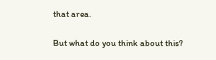that area.

But what do you think about this?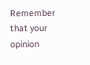Remember that your opinion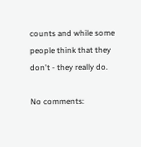counts and while some people think that they don't - they really do.

No comments: